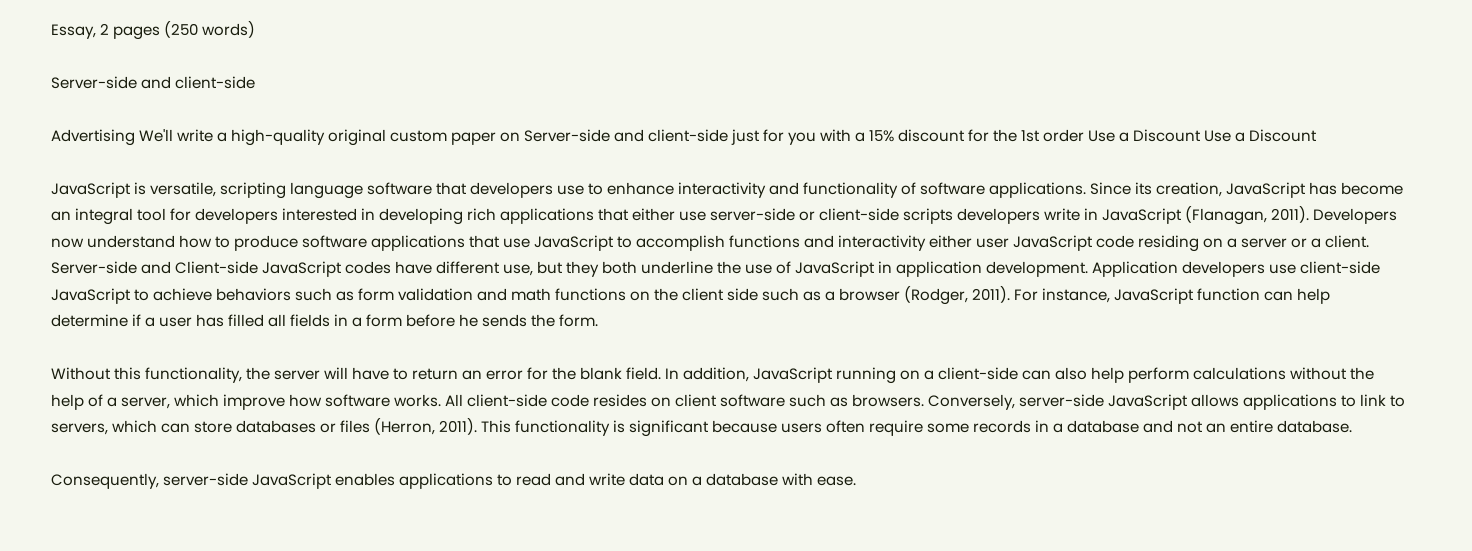Essay, 2 pages (250 words)

Server-side and client-side

Advertising We'll write a high-quality original custom paper on Server-side and client-side just for you with a 15% discount for the 1st order Use a Discount Use a Discount

JavaScript is versatile, scripting language software that developers use to enhance interactivity and functionality of software applications. Since its creation, JavaScript has become an integral tool for developers interested in developing rich applications that either use server-side or client-side scripts developers write in JavaScript (Flanagan, 2011). Developers now understand how to produce software applications that use JavaScript to accomplish functions and interactivity either user JavaScript code residing on a server or a client. Server-side and Client-side JavaScript codes have different use, but they both underline the use of JavaScript in application development. Application developers use client-side JavaScript to achieve behaviors such as form validation and math functions on the client side such as a browser (Rodger, 2011). For instance, JavaScript function can help determine if a user has filled all fields in a form before he sends the form.

Without this functionality, the server will have to return an error for the blank field. In addition, JavaScript running on a client-side can also help perform calculations without the help of a server, which improve how software works. All client-side code resides on client software such as browsers. Conversely, server-side JavaScript allows applications to link to servers, which can store databases or files (Herron, 2011). This functionality is significant because users often require some records in a database and not an entire database.

Consequently, server-side JavaScript enables applications to read and write data on a database with ease.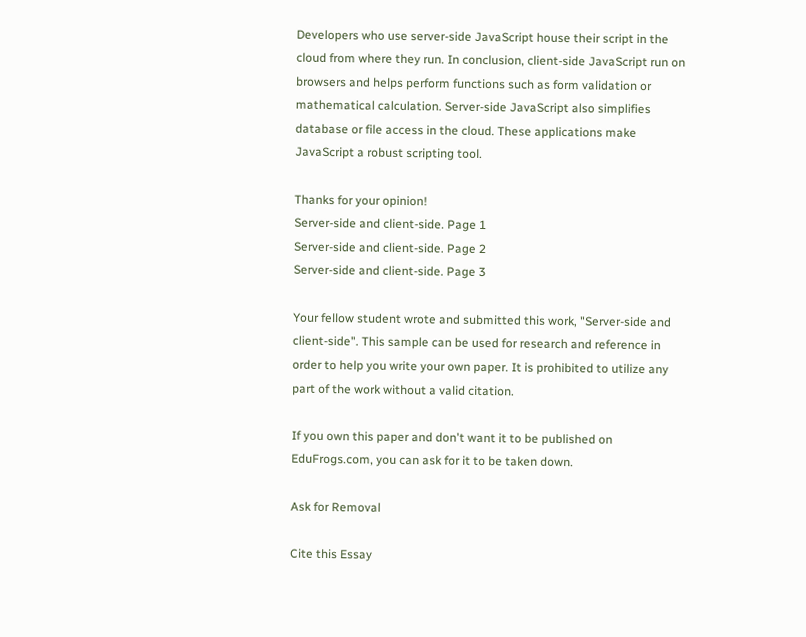Developers who use server-side JavaScript house their script in the cloud from where they run. In conclusion, client-side JavaScript run on browsers and helps perform functions such as form validation or mathematical calculation. Server-side JavaScript also simplifies database or file access in the cloud. These applications make JavaScript a robust scripting tool.

Thanks for your opinion!
Server-side and client-side. Page 1
Server-side and client-side. Page 2
Server-side and client-side. Page 3

Your fellow student wrote and submitted this work, "Server-side and client-side". This sample can be used for research and reference in order to help you write your own paper. It is prohibited to utilize any part of the work without a valid citation.

If you own this paper and don't want it to be published on EduFrogs.com, you can ask for it to be taken down.

Ask for Removal

Cite this Essay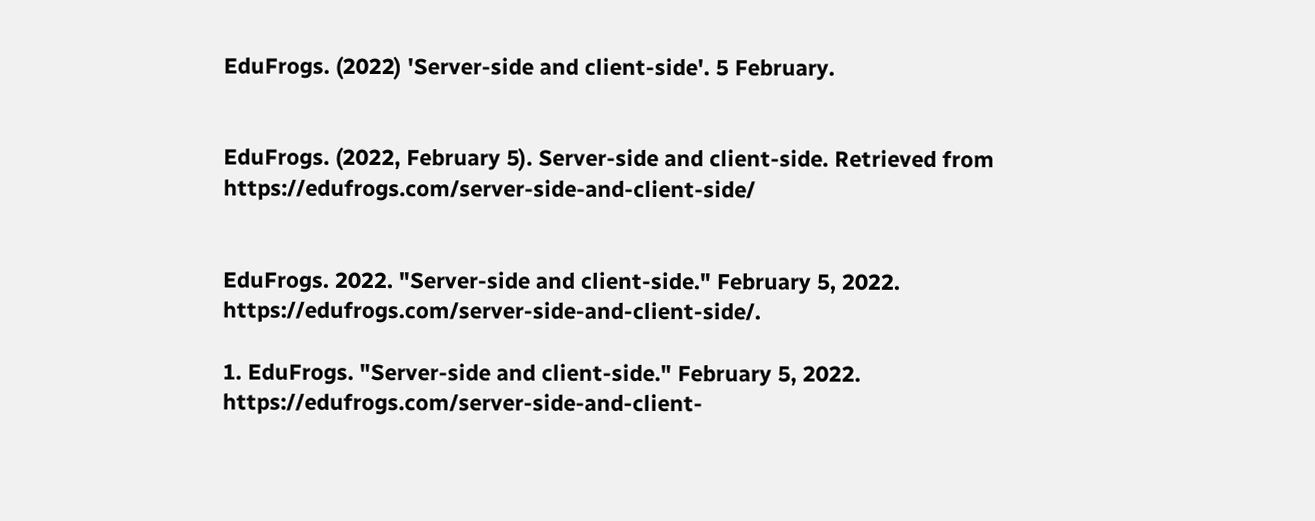EduFrogs. (2022) 'Server-side and client-side'. 5 February.


EduFrogs. (2022, February 5). Server-side and client-side. Retrieved from https://edufrogs.com/server-side-and-client-side/


EduFrogs. 2022. "Server-side and client-side." February 5, 2022. https://edufrogs.com/server-side-and-client-side/.

1. EduFrogs. "Server-side and client-side." February 5, 2022. https://edufrogs.com/server-side-and-client-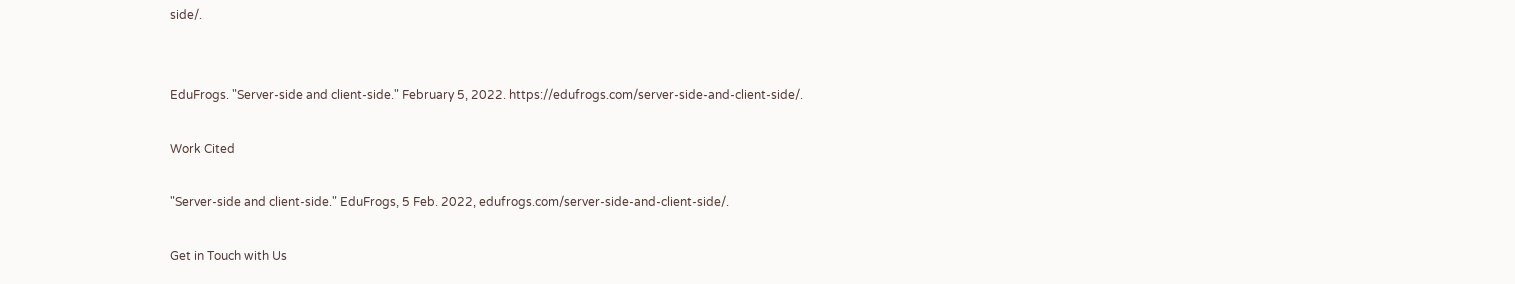side/.


EduFrogs. "Server-side and client-side." February 5, 2022. https://edufrogs.com/server-side-and-client-side/.

Work Cited

"Server-side and client-side." EduFrogs, 5 Feb. 2022, edufrogs.com/server-side-and-client-side/.

Get in Touch with Us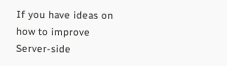If you have ideas on how to improve Server-side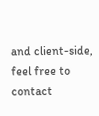and client-side, feel free to contact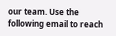our team. Use the following email to reach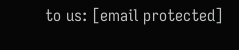to us: [email protected]